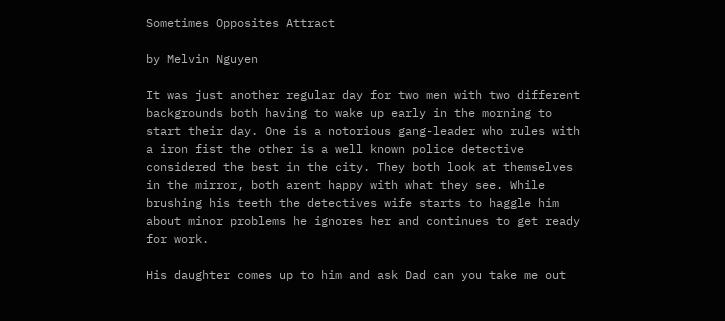Sometimes Opposites Attract

by Melvin Nguyen

It was just another regular day for two men with two different backgrounds both having to wake up early in the morning to start their day. One is a notorious gang-leader who rules with a iron fist the other is a well known police detective considered the best in the city. They both look at themselves in the mirror, both arent happy with what they see. While brushing his teeth the detectives wife starts to haggle him about minor problems he ignores her and continues to get ready for work.

His daughter comes up to him and ask Dad can you take me out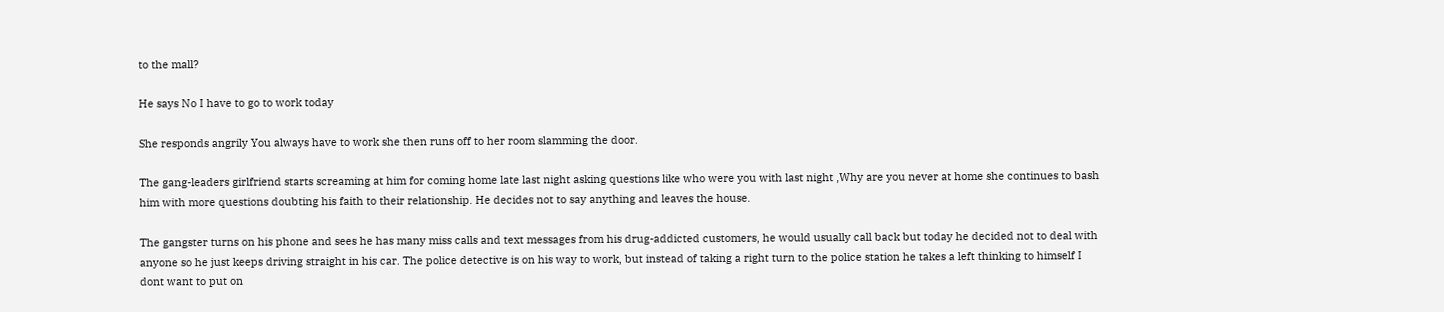to the mall?

He says No I have to go to work today

She responds angrily You always have to work she then runs off to her room slamming the door.

The gang-leaders girlfriend starts screaming at him for coming home late last night asking questions like who were you with last night ,Why are you never at home she continues to bash him with more questions doubting his faith to their relationship. He decides not to say anything and leaves the house.

The gangster turns on his phone and sees he has many miss calls and text messages from his drug-addicted customers, he would usually call back but today he decided not to deal with anyone so he just keeps driving straight in his car. The police detective is on his way to work, but instead of taking a right turn to the police station he takes a left thinking to himself I dont want to put on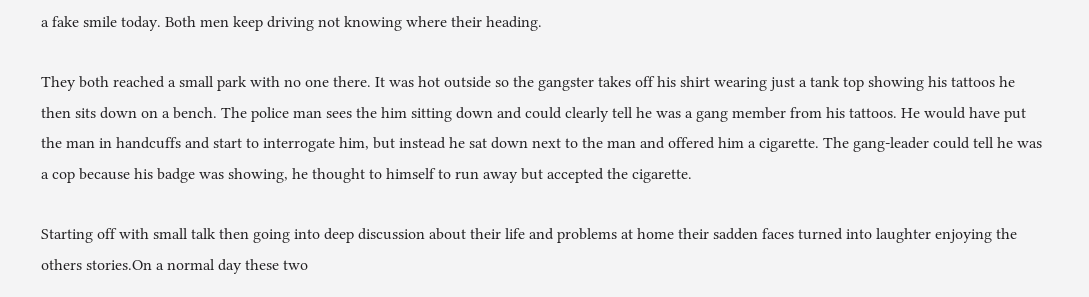a fake smile today. Both men keep driving not knowing where their heading.

They both reached a small park with no one there. It was hot outside so the gangster takes off his shirt wearing just a tank top showing his tattoos he then sits down on a bench. The police man sees the him sitting down and could clearly tell he was a gang member from his tattoos. He would have put the man in handcuffs and start to interrogate him, but instead he sat down next to the man and offered him a cigarette. The gang-leader could tell he was a cop because his badge was showing, he thought to himself to run away but accepted the cigarette.

Starting off with small talk then going into deep discussion about their life and problems at home their sadden faces turned into laughter enjoying the others stories.On a normal day these two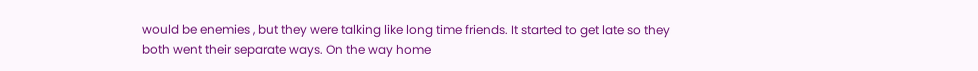would be enemies , but they were talking like long time friends. It started to get late so they both went their separate ways. On the way home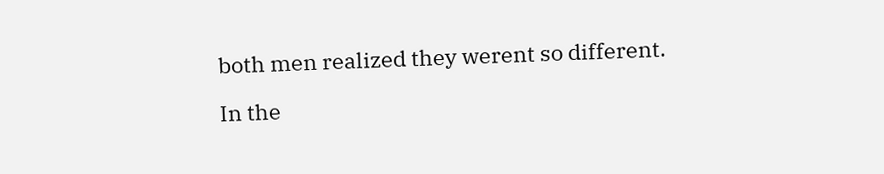both men realized they werent so different.

In the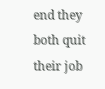end they both quit their job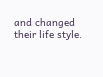and changed their life style.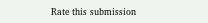Rate this submission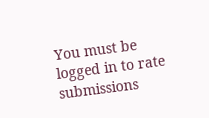You must be logged in to rate submissions